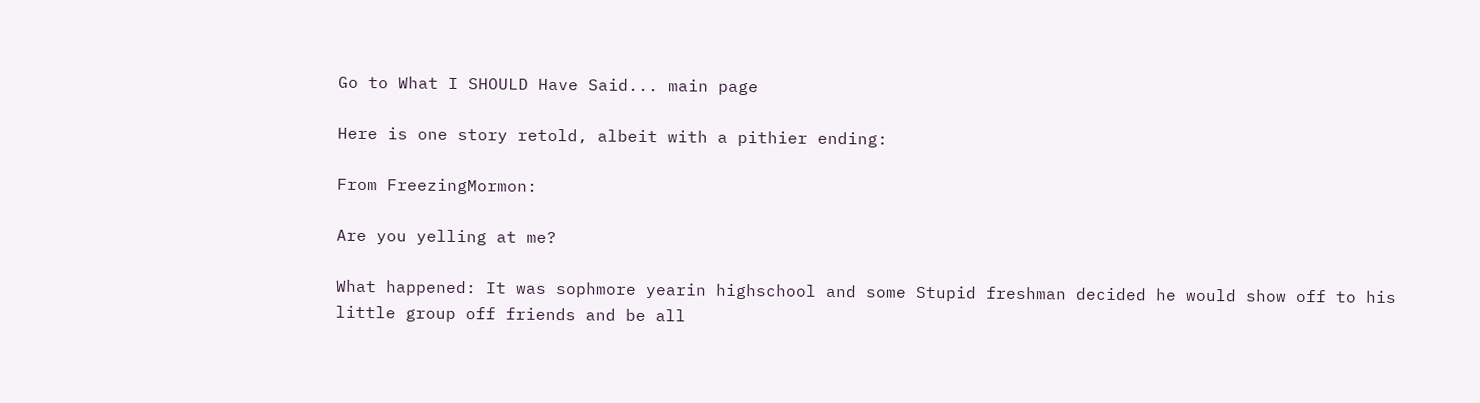Go to What I SHOULD Have Said... main page

Here is one story retold, albeit with a pithier ending:

From FreezingMormon:

Are you yelling at me?

What happened: It was sophmore yearin highschool and some Stupid freshman decided he would show off to his little group off friends and be all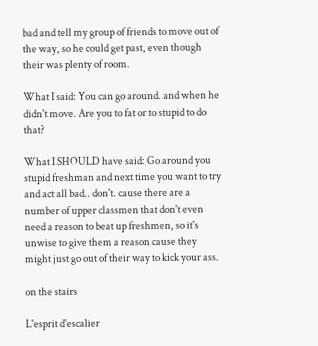bad and tell my group of friends to move out of the way, so he could get past, even though their was plenty of room.

What I said: You can go around. and when he didn't move. Are you to fat or to stupid to do that?

What I SHOULD have said: Go around you stupid freshman and next time you want to try and act all bad.. don't. cause there are a number of upper classmen that don't even need a reason to beat up freshmen, so it's unwise to give them a reason cause they might just go out of their way to kick your ass.

on the stairs

L'esprit d'escalier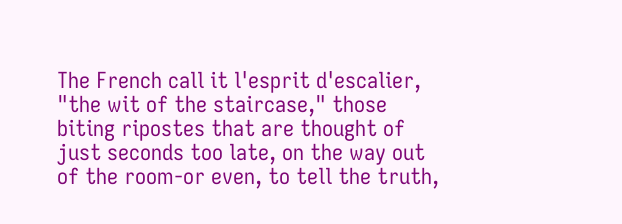The French call it l'esprit d'escalier, "the wit of the staircase," those biting ripostes that are thought of just seconds too late, on the way out of the room-or even, to tell the truth,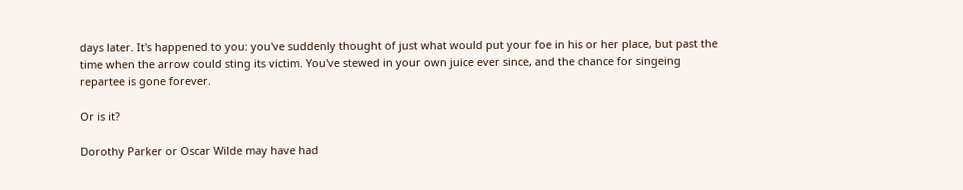days later. It's happened to you: you've suddenly thought of just what would put your foe in his or her place, but past the time when the arrow could sting its victim. You've stewed in your own juice ever since, and the chance for singeing repartee is gone forever.

Or is it?

Dorothy Parker or Oscar Wilde may have had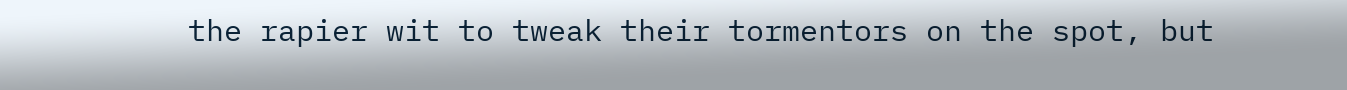the rapier wit to tweak their tormentors on the spot, but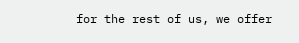for the rest of us, we offer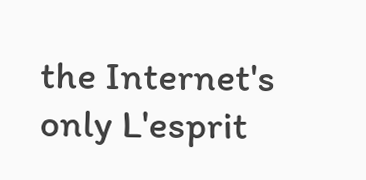the Internet's only L'esprit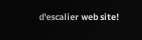d'escalier web site!